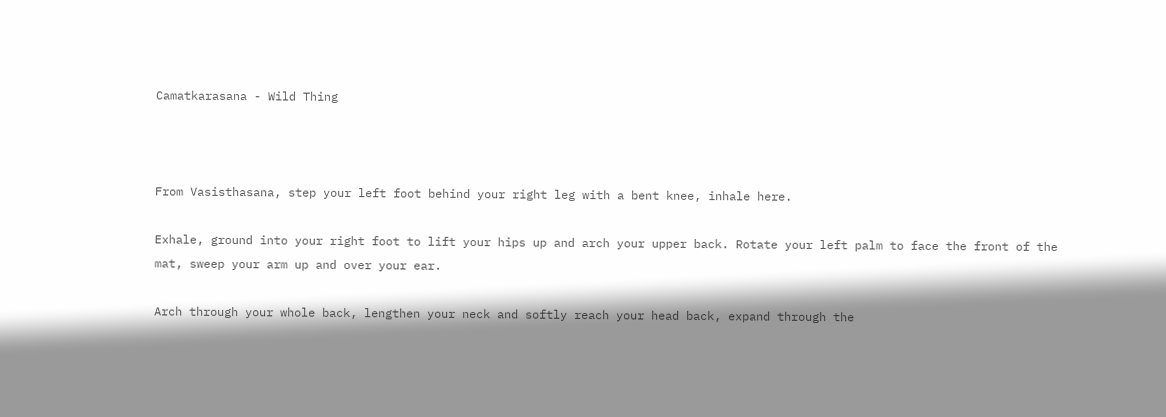Camatkarasana - Wild Thing



From Vasisthasana, step your left foot behind your right leg with a bent knee, inhale here.

Exhale, ground into your right foot to lift your hips up and arch your upper back. Rotate your left palm to face the front of the mat, sweep your arm up and over your ear.

Arch through your whole back, lengthen your neck and softly reach your head back, expand through the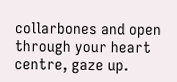collarbones and open through your heart centre, gaze up.